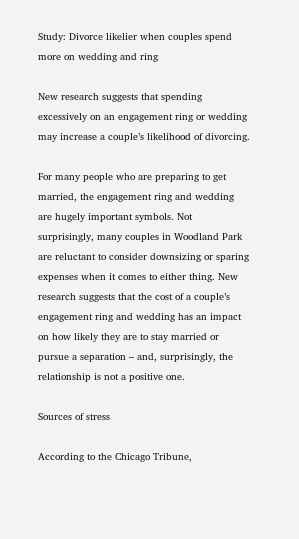Study: Divorce likelier when couples spend more on wedding and ring

New research suggests that spending excessively on an engagement ring or wedding may increase a couple’s likelihood of divorcing.

For many people who are preparing to get married, the engagement ring and wedding are hugely important symbols. Not surprisingly, many couples in Woodland Park are reluctant to consider downsizing or sparing expenses when it comes to either thing. New research suggests that the cost of a couple’s engagement ring and wedding has an impact on how likely they are to stay married or pursue a separation – and, surprisingly, the relationship is not a positive one.

Sources of stress

According to the Chicago Tribune,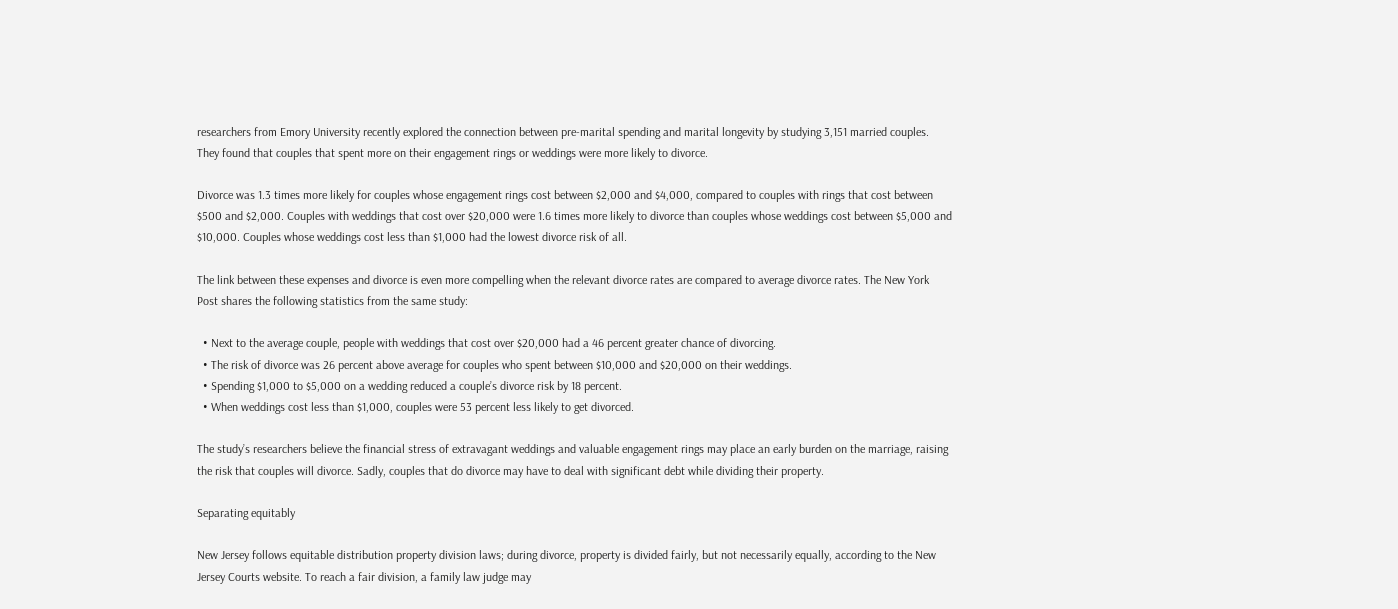researchers from Emory University recently explored the connection between pre-marital spending and marital longevity by studying 3,151 married couples. They found that couples that spent more on their engagement rings or weddings were more likely to divorce.

Divorce was 1.3 times more likely for couples whose engagement rings cost between $2,000 and $4,000, compared to couples with rings that cost between $500 and $2,000. Couples with weddings that cost over $20,000 were 1.6 times more likely to divorce than couples whose weddings cost between $5,000 and $10,000. Couples whose weddings cost less than $1,000 had the lowest divorce risk of all.

The link between these expenses and divorce is even more compelling when the relevant divorce rates are compared to average divorce rates. The New York Post shares the following statistics from the same study:

  • Next to the average couple, people with weddings that cost over $20,000 had a 46 percent greater chance of divorcing.
  • The risk of divorce was 26 percent above average for couples who spent between $10,000 and $20,000 on their weddings.
  • Spending $1,000 to $5,000 on a wedding reduced a couple’s divorce risk by 18 percent.
  • When weddings cost less than $1,000, couples were 53 percent less likely to get divorced.

The study’s researchers believe the financial stress of extravagant weddings and valuable engagement rings may place an early burden on the marriage, raising the risk that couples will divorce. Sadly, couples that do divorce may have to deal with significant debt while dividing their property.

Separating equitably

New Jersey follows equitable distribution property division laws; during divorce, property is divided fairly, but not necessarily equally, according to the New Jersey Courts website. To reach a fair division, a family law judge may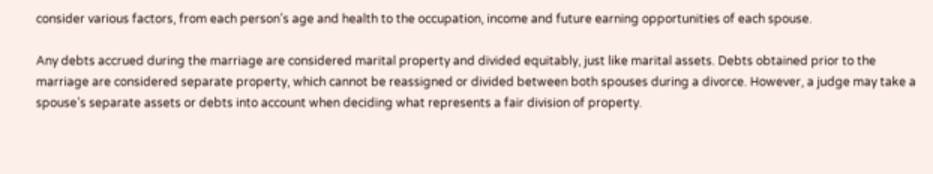consider various factors, from each person’s age and health to the occupation, income and future earning opportunities of each spouse.

Any debts accrued during the marriage are considered marital property and divided equitably, just like marital assets. Debts obtained prior to the marriage are considered separate property, which cannot be reassigned or divided between both spouses during a divorce. However, a judge may take a spouse’s separate assets or debts into account when deciding what represents a fair division of property.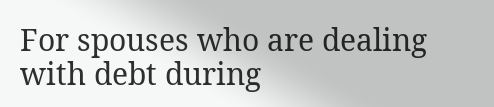For spouses who are dealing with debt during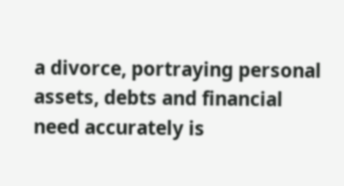a divorce, portraying personal assets, debts and financial need accurately is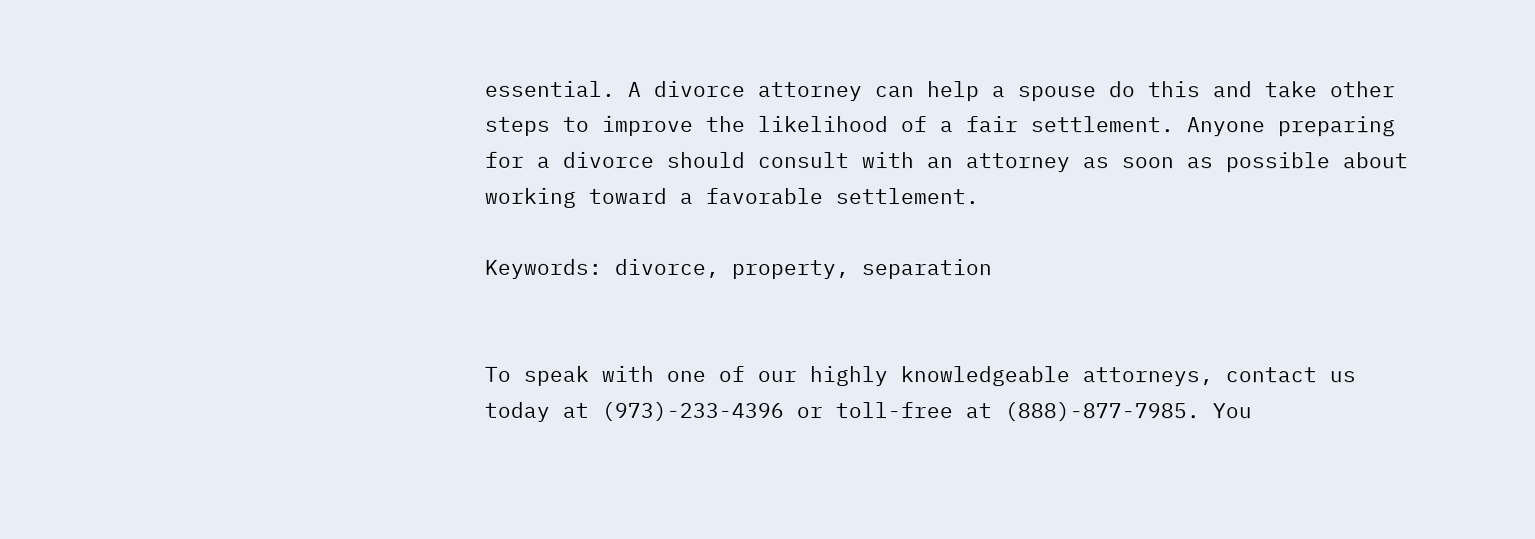essential. A divorce attorney can help a spouse do this and take other steps to improve the likelihood of a fair settlement. Anyone preparing for a divorce should consult with an attorney as soon as possible about working toward a favorable settlement.

Keywords: divorce, property, separation


To speak with one of our highly knowledgeable attorneys, contact us today at (973)-233-4396 or toll-free at (888)-877-7985. You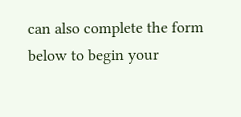can also complete the form below to begin your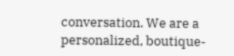conversation. We are a personalized, boutique-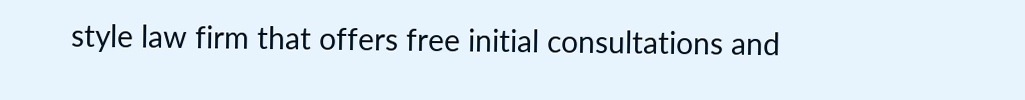style law firm that offers free initial consultations and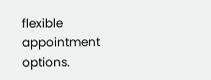flexible appointment options.